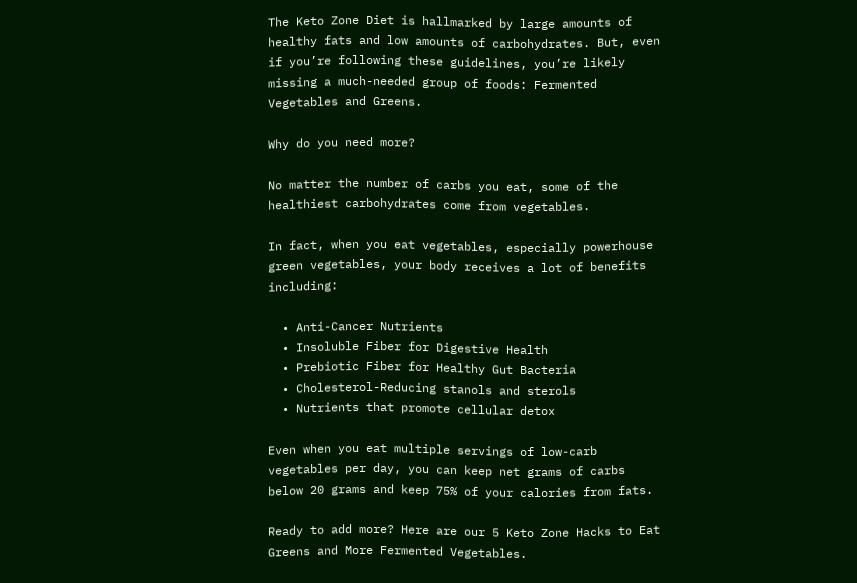The Keto Zone Diet is hallmarked by large amounts of healthy fats and low amounts of carbohydrates. But, even if you’re following these guidelines, you’re likely missing a much-needed group of foods: Fermented Vegetables and Greens.

Why do you need more?

No matter the number of carbs you eat, some of the healthiest carbohydrates come from vegetables.

In fact, when you eat vegetables, especially powerhouse green vegetables, your body receives a lot of benefits including:

  • Anti-Cancer Nutrients
  • Insoluble Fiber for Digestive Health
  • Prebiotic Fiber for Healthy Gut Bacteria
  • Cholesterol-Reducing stanols and sterols
  • Nutrients that promote cellular detox

Even when you eat multiple servings of low-carb vegetables per day, you can keep net grams of carbs below 20 grams and keep 75% of your calories from fats.

Ready to add more? Here are our 5 Keto Zone Hacks to Eat Greens and More Fermented Vegetables.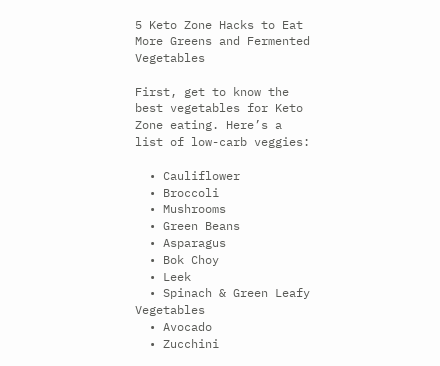5 Keto Zone Hacks to Eat More Greens and Fermented Vegetables

First, get to know the best vegetables for Keto Zone eating. Here’s a list of low-carb veggies:

  • Cauliflower
  • Broccoli
  • Mushrooms
  • Green Beans
  • Asparagus
  • Bok Choy
  • Leek
  • Spinach & Green Leafy Vegetables
  • Avocado
  • Zucchini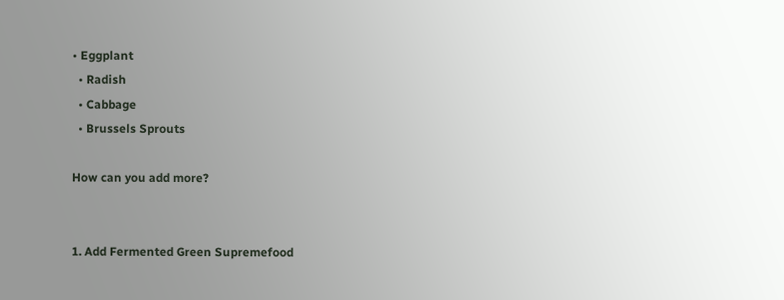• Eggplant
  • Radish
  • Cabbage
  • Brussels Sprouts

How can you add more?


1. Add Fermented Green Supremefood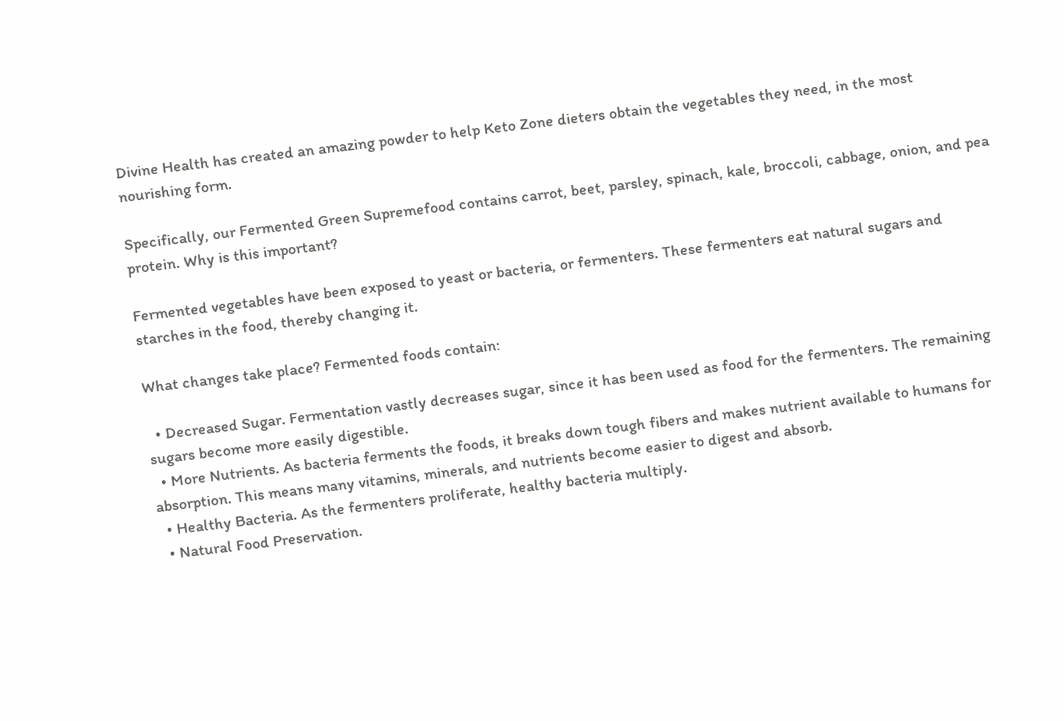Divine Health has created an amazing powder to help Keto Zone dieters obtain the vegetables they need, in the most nourishing form.

Specifically, our Fermented Green Supremefood contains carrot, beet, parsley, spinach, kale, broccoli, cabbage, onion, and pea protein. Why is this important?

Fermented vegetables have been exposed to yeast or bacteria, or fermenters. These fermenters eat natural sugars and starches in the food, thereby changing it.

What changes take place? Fermented foods contain:

  • Decreased Sugar. Fermentation vastly decreases sugar, since it has been used as food for the fermenters. The remaining sugars become more easily digestible.
  • More Nutrients. As bacteria ferments the foods, it breaks down tough fibers and makes nutrient available to humans for absorption. This means many vitamins, minerals, and nutrients become easier to digest and absorb.
  • Healthy Bacteria. As the fermenters proliferate, healthy bacteria multiply.
  • Natural Food Preservation.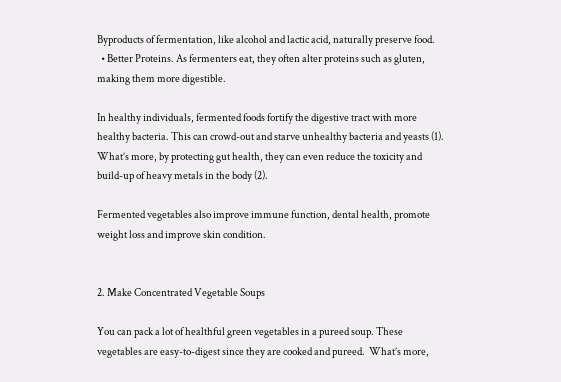Byproducts of fermentation, like alcohol and lactic acid, naturally preserve food.
  • Better Proteins. As fermenters eat, they often alter proteins such as gluten, making them more digestible.

In healthy individuals, fermented foods fortify the digestive tract with more healthy bacteria. This can crowd-out and starve unhealthy bacteria and yeasts (1). What’s more, by protecting gut health, they can even reduce the toxicity and build-up of heavy metals in the body (2).

Fermented vegetables also improve immune function, dental health, promote weight loss and improve skin condition.


2. Make Concentrated Vegetable Soups

You can pack a lot of healthful green vegetables in a pureed soup. These vegetables are easy-to-digest since they are cooked and pureed.  What’s more,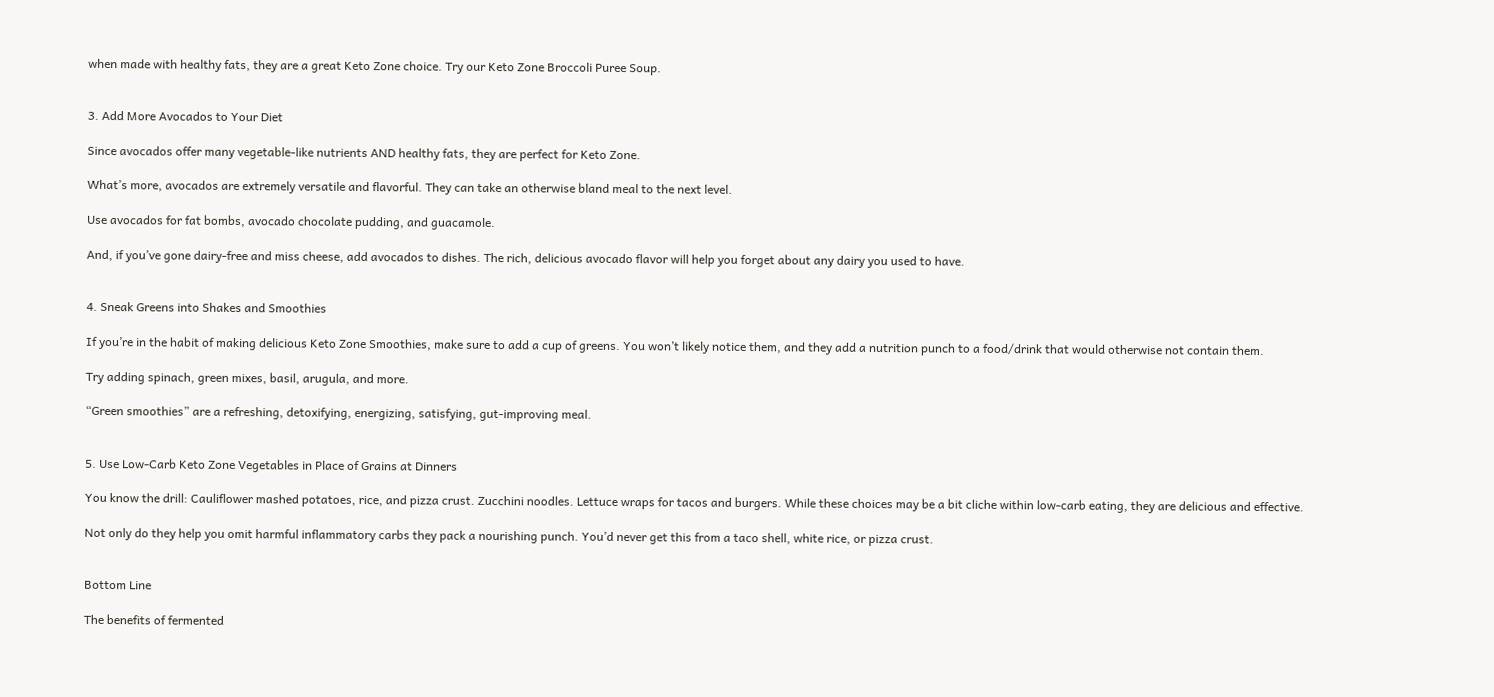when made with healthy fats, they are a great Keto Zone choice. Try our Keto Zone Broccoli Puree Soup.


3. Add More Avocados to Your Diet

Since avocados offer many vegetable-like nutrients AND healthy fats, they are perfect for Keto Zone.

What’s more, avocados are extremely versatile and flavorful. They can take an otherwise bland meal to the next level.

Use avocados for fat bombs, avocado chocolate pudding, and guacamole.

And, if you’ve gone dairy-free and miss cheese, add avocados to dishes. The rich, delicious avocado flavor will help you forget about any dairy you used to have.


4. Sneak Greens into Shakes and Smoothies

If you’re in the habit of making delicious Keto Zone Smoothies, make sure to add a cup of greens. You won’t likely notice them, and they add a nutrition punch to a food/drink that would otherwise not contain them.

Try adding spinach, green mixes, basil, arugula, and more.

“Green smoothies” are a refreshing, detoxifying, energizing, satisfying, gut-improving meal.


5. Use Low-Carb Keto Zone Vegetables in Place of Grains at Dinners

You know the drill: Cauliflower mashed potatoes, rice, and pizza crust. Zucchini noodles. Lettuce wraps for tacos and burgers. While these choices may be a bit cliche within low-carb eating, they are delicious and effective.

Not only do they help you omit harmful inflammatory carbs they pack a nourishing punch. You’d never get this from a taco shell, white rice, or pizza crust.


Bottom Line

The benefits of fermented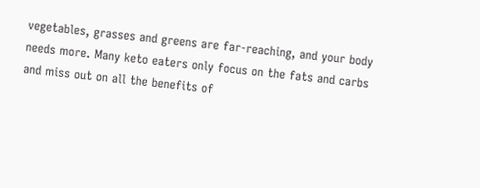vegetables, grasses and greens are far-reaching, and your body needs more. Many keto eaters only focus on the fats and carbs and miss out on all the benefits of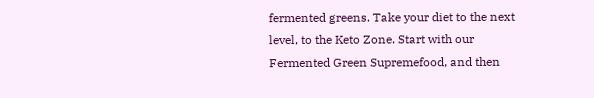fermented greens. Take your diet to the next level, to the Keto Zone. Start with our Fermented Green Supremefood, and then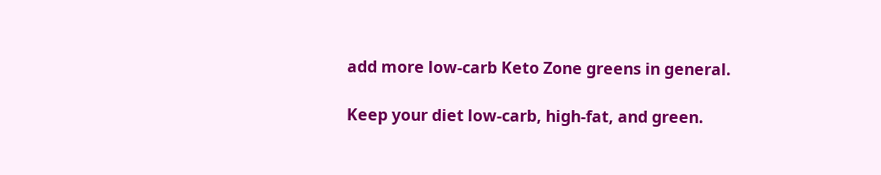add more low-carb Keto Zone greens in general.

Keep your diet low-carb, high-fat, and green.